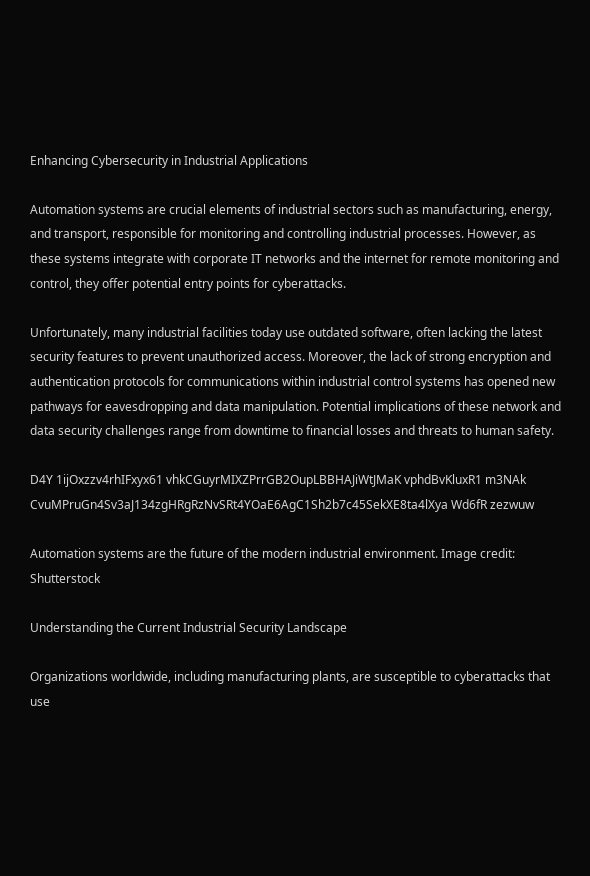Enhancing Cybersecurity in Industrial Applications

Automation systems are crucial elements of industrial sectors such as manufacturing, energy, and transport, responsible for monitoring and controlling industrial processes. However, as these systems integrate with corporate IT networks and the internet for remote monitoring and control, they offer potential entry points for cyberattacks.

Unfortunately, many industrial facilities today use outdated software, often lacking the latest security features to prevent unauthorized access. Moreover, the lack of strong encryption and authentication protocols for communications within industrial control systems has opened new pathways for eavesdropping and data manipulation. Potential implications of these network and data security challenges range from downtime to financial losses and threats to human safety.

D4Y 1ijOxzzv4rhIFxyx61 vhkCGuyrMIXZPrrGB2OupLBBHAJiWtJMaK vphdBvKluxR1 m3NAk CvuMPruGn4Sv3aJ134zgHRgRzNvSRt4YOaE6AgC1Sh2b7c45SekXE8ta4lXya Wd6fR zezwuw

Automation systems are the future of the modern industrial environment. Image credit: Shutterstock

Understanding the Current Industrial Security Landscape

Organizations worldwide, including manufacturing plants, are susceptible to cyberattacks that use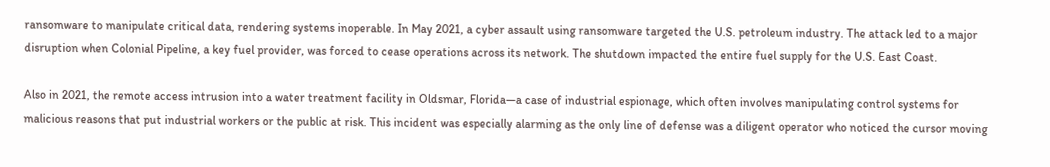ransomware to manipulate critical data, rendering systems inoperable. In May 2021, a cyber assault using ransomware targeted the U.S. petroleum industry. The attack led to a major disruption when Colonial Pipeline, a key fuel provider, was forced to cease operations across its network. The shutdown impacted the entire fuel supply for the U.S. East Coast.

Also in 2021, the remote access intrusion into a water treatment facility in Oldsmar, Florida—a case of industrial espionage, which often involves manipulating control systems for malicious reasons that put industrial workers or the public at risk. This incident was especially alarming as the only line of defense was a diligent operator who noticed the cursor moving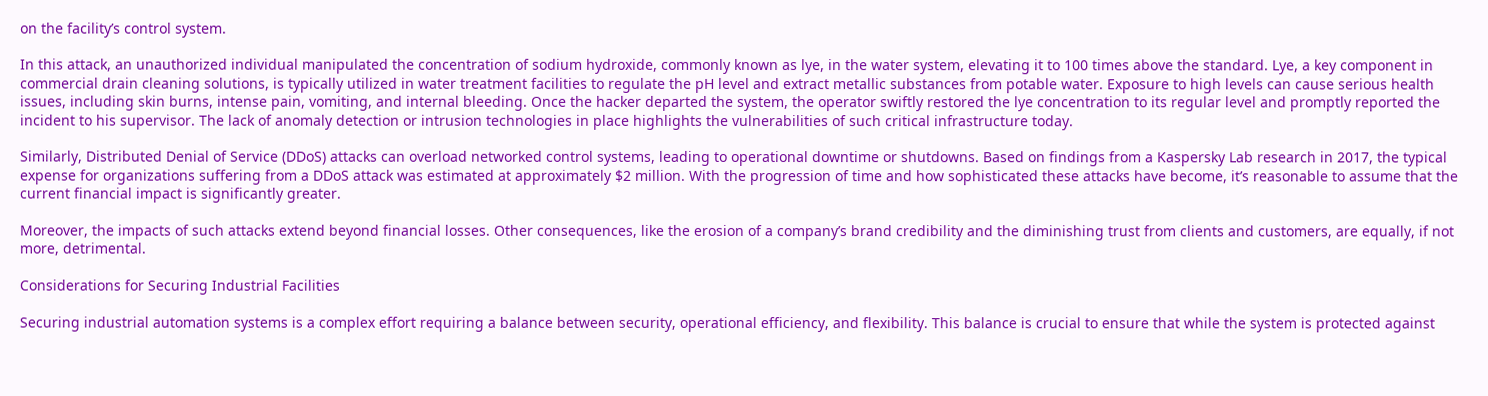on the facility’s control system.

In this attack, an unauthorized individual manipulated the concentration of sodium hydroxide, commonly known as lye, in the water system, elevating it to 100 times above the standard. Lye, a key component in commercial drain cleaning solutions, is typically utilized in water treatment facilities to regulate the pH level and extract metallic substances from potable water. Exposure to high levels can cause serious health issues, including skin burns, intense pain, vomiting, and internal bleeding. Once the hacker departed the system, the operator swiftly restored the lye concentration to its regular level and promptly reported the incident to his supervisor. The lack of anomaly detection or intrusion technologies in place highlights the vulnerabilities of such critical infrastructure today.

Similarly, Distributed Denial of Service (DDoS) attacks can overload networked control systems, leading to operational downtime or shutdowns. Based on findings from a Kaspersky Lab research in 2017, the typical expense for organizations suffering from a DDoS attack was estimated at approximately $2 million. With the progression of time and how sophisticated these attacks have become, it’s reasonable to assume that the current financial impact is significantly greater.

Moreover, the impacts of such attacks extend beyond financial losses. Other consequences, like the erosion of a company’s brand credibility and the diminishing trust from clients and customers, are equally, if not more, detrimental.

Considerations for Securing Industrial Facilities

Securing industrial automation systems is a complex effort requiring a balance between security, operational efficiency, and flexibility. This balance is crucial to ensure that while the system is protected against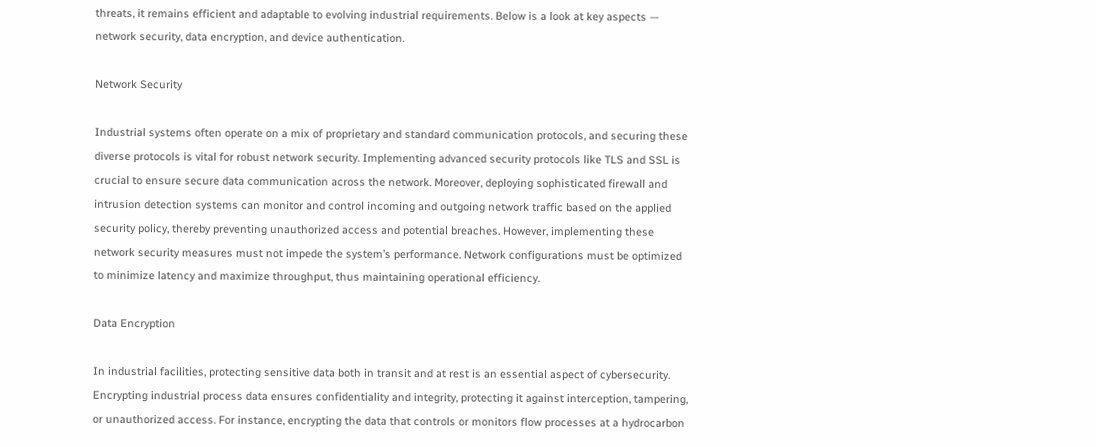threats, it remains efficient and adaptable to evolving industrial requirements. Below is a look at key aspects — network security, data encryption, and device authentication.

Network Security

Industrial systems often operate on a mix of proprietary and standard communication protocols, and securing these diverse protocols is vital for robust network security. Implementing advanced security protocols like TLS and SSL is crucial to ensure secure data communication across the network. Moreover, deploying sophisticated firewall and intrusion detection systems can monitor and control incoming and outgoing network traffic based on the applied security policy, thereby preventing unauthorized access and potential breaches. However, implementing these network security measures must not impede the system’s performance. Network configurations must be optimized to minimize latency and maximize throughput, thus maintaining operational efficiency.

Data Encryption

In industrial facilities, protecting sensitive data both in transit and at rest is an essential aspect of cybersecurity. Encrypting industrial process data ensures confidentiality and integrity, protecting it against interception, tampering, or unauthorized access. For instance, encrypting the data that controls or monitors flow processes at a hydrocarbon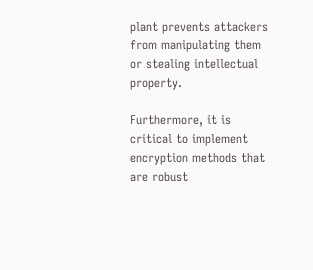plant prevents attackers from manipulating them or stealing intellectual property.

Furthermore, it is critical to implement encryption methods that are robust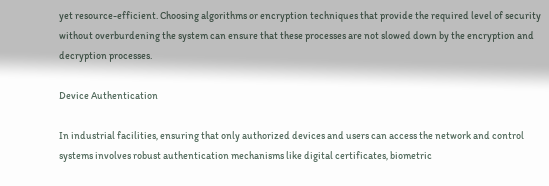yet resource-efficient. Choosing algorithms or encryption techniques that provide the required level of security without overburdening the system can ensure that these processes are not slowed down by the encryption and decryption processes.

Device Authentication

In industrial facilities, ensuring that only authorized devices and users can access the network and control systems involves robust authentication mechanisms like digital certificates, biometric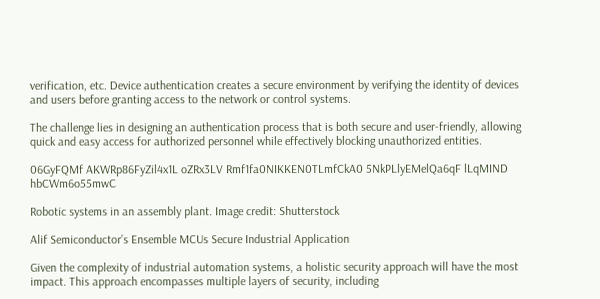verification, etc. Device authentication creates a secure environment by verifying the identity of devices and users before granting access to the network or control systems.

The challenge lies in designing an authentication process that is both secure and user-friendly, allowing quick and easy access for authorized personnel while effectively blocking unauthorized entities.

06GyFQMf AKWRp86FyZil4x1L oZRx3LV Rmf1fa0NIKKEN0TLmfCkA0 5NkPLlyEMelQa6qF lLqMIND hbCWm6o55mwC

Robotic systems in an assembly plant. Image credit: Shutterstock

Alif Semiconductor’s Ensemble MCUs Secure Industrial Application

Given the complexity of industrial automation systems, a holistic security approach will have the most impact. This approach encompasses multiple layers of security, including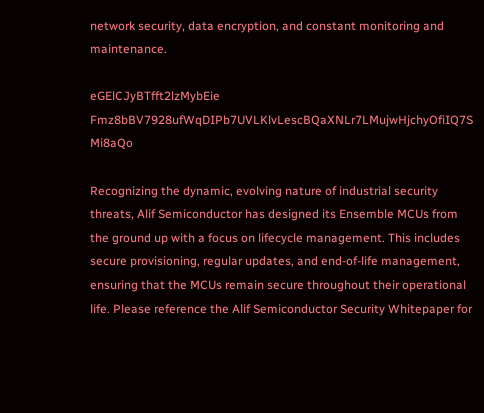network security, data encryption, and constant monitoring and maintenance.

eGElCJyBTfft2lzMybEie Fmz8bBV7928ufWqDIPb7UVLKlvLescBQaXNLr7LMujwHjchyOfiIQ7S Mi8aQo

Recognizing the dynamic, evolving nature of industrial security threats, Alif Semiconductor has designed its Ensemble MCUs from the ground up with a focus on lifecycle management. This includes secure provisioning, regular updates, and end-of-life management, ensuring that the MCUs remain secure throughout their operational life. Please reference the Alif Semiconductor Security Whitepaper for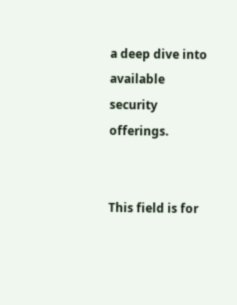a deep dive into available security offerings.


This field is for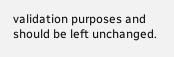validation purposes and should be left unchanged.